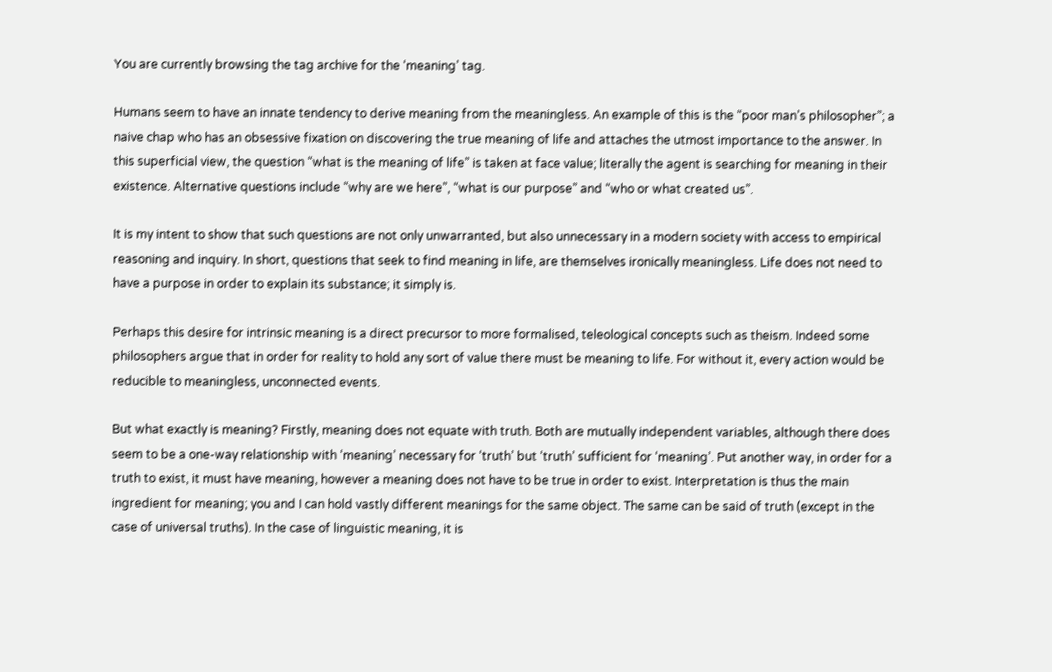You are currently browsing the tag archive for the ‘meaning’ tag.

Humans seem to have an innate tendency to derive meaning from the meaningless. An example of this is the “poor man’s philosopher”; a naive chap who has an obsessive fixation on discovering the true meaning of life and attaches the utmost importance to the answer. In this superficial view, the question “what is the meaning of life” is taken at face value; literally the agent is searching for meaning in their existence. Alternative questions include “why are we here”, “what is our purpose” and “who or what created us”.

It is my intent to show that such questions are not only unwarranted, but also unnecessary in a modern society with access to empirical reasoning and inquiry. In short, questions that seek to find meaning in life, are themselves ironically meaningless. Life does not need to have a purpose in order to explain its substance; it simply is.

Perhaps this desire for intrinsic meaning is a direct precursor to more formalised, teleological concepts such as theism. Indeed some philosophers argue that in order for reality to hold any sort of value there must be meaning to life. For without it, every action would be reducible to meaningless, unconnected events.

But what exactly is meaning? Firstly, meaning does not equate with truth. Both are mutually independent variables, although there does seem to be a one-way relationship with ‘meaning’ necessary for ‘truth’ but ‘truth’ sufficient for ‘meaning’. Put another way, in order for a truth to exist, it must have meaning, however a meaning does not have to be true in order to exist. Interpretation is thus the main ingredient for meaning; you and I can hold vastly different meanings for the same object. The same can be said of truth (except in the case of universal truths). In the case of linguistic meaning, it is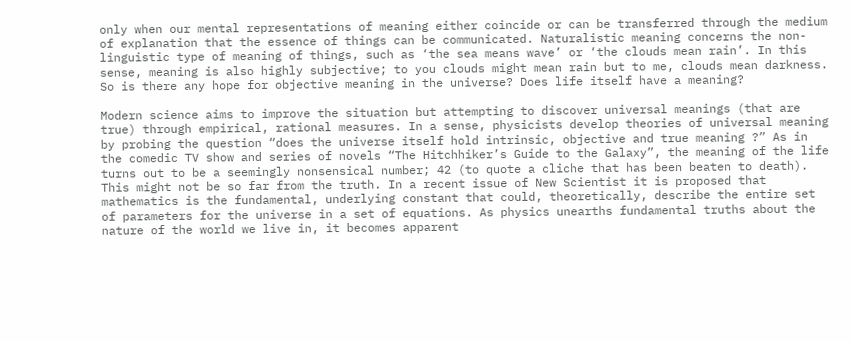only when our mental representations of meaning either coincide or can be transferred through the medium of explanation that the essence of things can be communicated. Naturalistic meaning concerns the non-linguistic type of meaning of things, such as ‘the sea means wave’ or ‘the clouds mean rain’. In this sense, meaning is also highly subjective; to you clouds might mean rain but to me, clouds mean darkness. So is there any hope for objective meaning in the universe? Does life itself have a meaning?

Modern science aims to improve the situation but attempting to discover universal meanings (that are true) through empirical, rational measures. In a sense, physicists develop theories of universal meaning by probing the question “does the universe itself hold intrinsic, objective and true meaning ?” As in the comedic TV show and series of novels “The Hitchhiker’s Guide to the Galaxy”, the meaning of the life turns out to be a seemingly nonsensical number; 42 (to quote a cliche that has been beaten to death). This might not be so far from the truth. In a recent issue of New Scientist it is proposed that mathematics is the fundamental, underlying constant that could, theoretically, describe the entire set of parameters for the universe in a set of equations. As physics unearths fundamental truths about the nature of the world we live in, it becomes apparent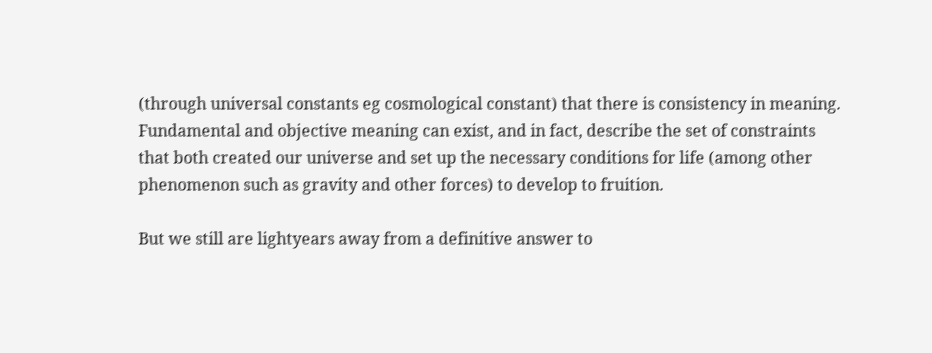(through universal constants eg cosmological constant) that there is consistency in meaning. Fundamental and objective meaning can exist, and in fact, describe the set of constraints that both created our universe and set up the necessary conditions for life (among other phenomenon such as gravity and other forces) to develop to fruition.

But we still are lightyears away from a definitive answer to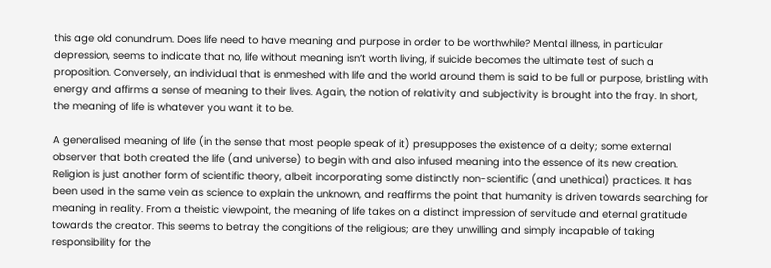this age old conundrum. Does life need to have meaning and purpose in order to be worthwhile? Mental illness, in particular depression, seems to indicate that no, life without meaning isn’t worth living, if suicide becomes the ultimate test of such a proposition. Conversely, an individual that is enmeshed with life and the world around them is said to be full or purpose, bristling with energy and affirms a sense of meaning to their lives. Again, the notion of relativity and subjectivity is brought into the fray. In short, the meaning of life is whatever you want it to be.

A generalised meaning of life (in the sense that most people speak of it) presupposes the existence of a deity; some external observer that both created the life (and universe) to begin with and also infused meaning into the essence of its new creation. Religion is just another form of scientific theory, albeit incorporating some distinctly non-scientific (and unethical) practices. It has been used in the same vein as science to explain the unknown, and reaffirms the point that humanity is driven towards searching for meaning in reality. From a theistic viewpoint, the meaning of life takes on a distinct impression of servitude and eternal gratitude towards the creator. This seems to betray the congitions of the religious; are they unwilling and simply incapable of taking responsibility for the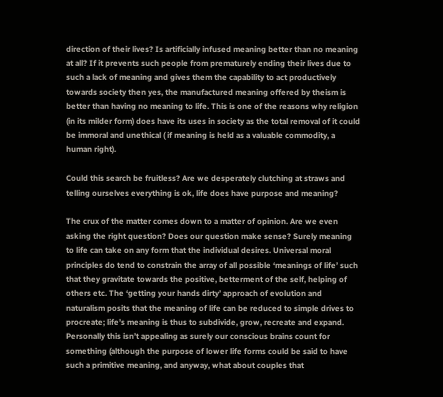direction of their lives? Is artificially infused meaning better than no meaning at all? If it prevents such people from prematurely ending their lives due to such a lack of meaning and gives them the capability to act productively towards society then yes, the manufactured meaning offered by theism is better than having no meaning to life. This is one of the reasons why religion (in its milder form) does have its uses in society as the total removal of it could be immoral and unethical ( if meaning is held as a valuable commodity, a human right).

Could this search be fruitless? Are we desperately clutching at straws and telling ourselves everything is ok, life does have purpose and meaning?

The crux of the matter comes down to a matter of opinion. Are we even asking the right question? Does our question make sense? Surely meaning to life can take on any form that the individual desires. Universal moral principles do tend to constrain the array of all possible ‘meanings of life’ such that they gravitate towards the positive, betterment of the self, helping of others etc. The ‘getting your hands dirty’ approach of evolution and naturalism posits that the meaning of life can be reduced to simple drives to procreate; life’s meaning is thus to subdivide, grow, recreate and expand. Personally this isn’t appealing as surely our conscious brains count for something (although the purpose of lower life forms could be said to have such a primitive meaning, and anyway, what about couples that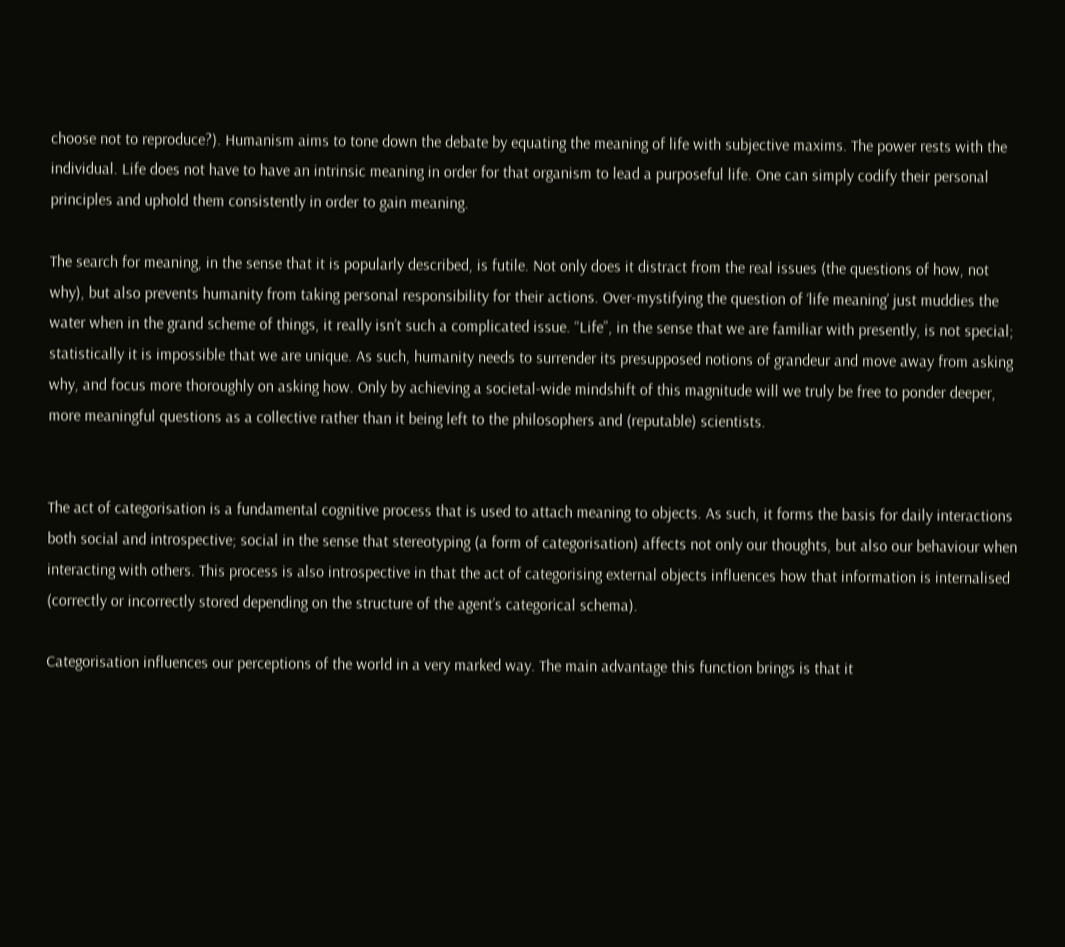choose not to reproduce?). Humanism aims to tone down the debate by equating the meaning of life with subjective maxims. The power rests with the individual. Life does not have to have an intrinsic meaning in order for that organism to lead a purposeful life. One can simply codify their personal principles and uphold them consistently in order to gain meaning.

The search for meaning, in the sense that it is popularly described, is futile. Not only does it distract from the real issues (the questions of how, not why), but also prevents humanity from taking personal responsibility for their actions. Over-mystifying the question of ‘life meaning’ just muddies the water when in the grand scheme of things, it really isn’t such a complicated issue. “Life”, in the sense that we are familiar with presently, is not special; statistically it is impossible that we are unique. As such, humanity needs to surrender its presupposed notions of grandeur and move away from asking why, and focus more thoroughly on asking how. Only by achieving a societal-wide mindshift of this magnitude will we truly be free to ponder deeper, more meaningful questions as a collective rather than it being left to the philosophers and (reputable) scientists.


The act of categorisation is a fundamental cognitive process that is used to attach meaning to objects. As such, it forms the basis for daily interactions both social and introspective; social in the sense that stereotyping (a form of categorisation) affects not only our thoughts, but also our behaviour when interacting with others. This process is also introspective in that the act of categorising external objects influences how that information is internalised (correctly or incorrectly stored depending on the structure of the agent’s categorical schema).

Categorisation influences our perceptions of the world in a very marked way. The main advantage this function brings is that it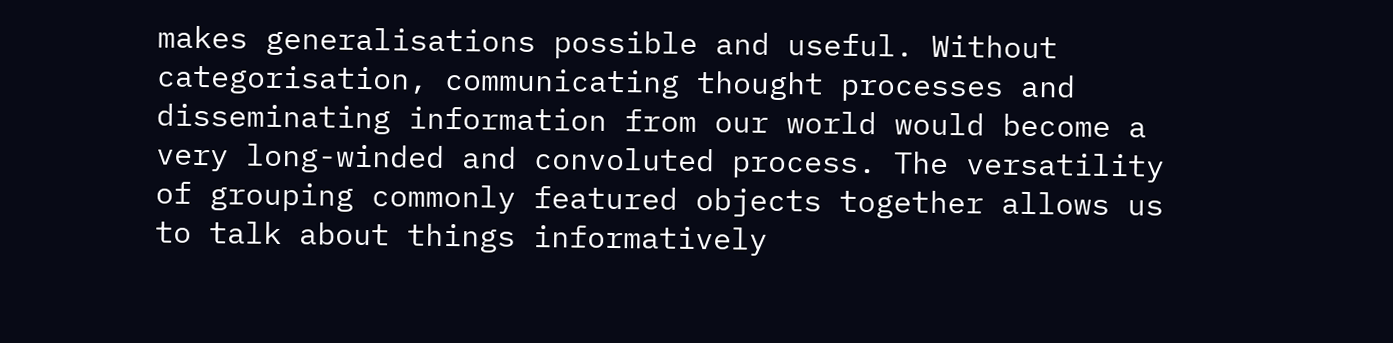makes generalisations possible and useful. Without categorisation, communicating thought processes and disseminating information from our world would become a very long-winded and convoluted process. The versatility of grouping commonly featured objects together allows us to talk about things informatively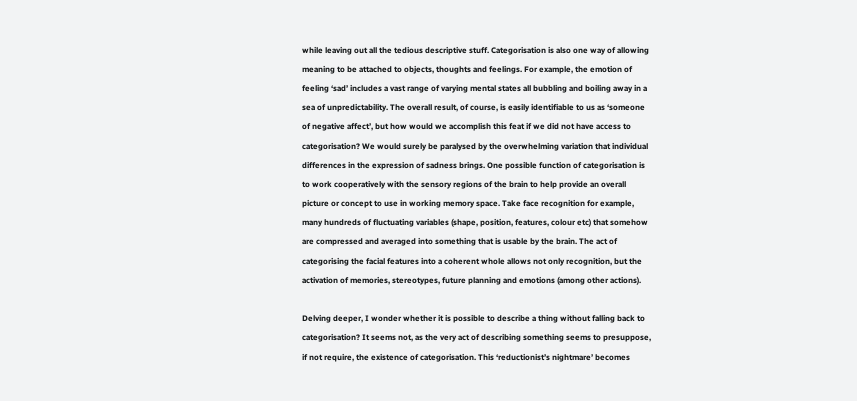while leaving out all the tedious descriptive stuff. Categorisation is also one way of allowing meaning to be attached to objects, thoughts and feelings. For example, the emotion of feeling ‘sad’ includes a vast range of varying mental states all bubbling and boiling away in a sea of unpredictability. The overall result, of course, is easily identifiable to us as ‘someone of negative affect’, but how would we accomplish this feat if we did not have access to categorisation? We would surely be paralysed by the overwhelming variation that individual differences in the expression of sadness brings. One possible function of categorisation is to work cooperatively with the sensory regions of the brain to help provide an overall picture or concept to use in working memory space. Take face recognition for example, many hundreds of fluctuating variables (shape, position, features, colour etc) that somehow are compressed and averaged into something that is usable by the brain. The act of categorising the facial features into a coherent whole allows not only recognition, but the activation of memories, stereotypes, future planning and emotions (among other actions).

Delving deeper, I wonder whether it is possible to describe a thing without falling back to categorisation? It seems not, as the very act of describing something seems to presuppose, if not require, the existence of categorisation. This ‘reductionist’s nightmare’ becomes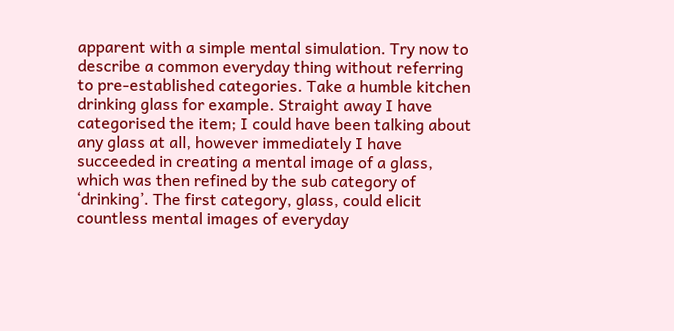apparent with a simple mental simulation. Try now to describe a common everyday thing without referring to pre-established categories. Take a humble kitchen drinking glass for example. Straight away I have categorised the item; I could have been talking about any glass at all, however immediately I have succeeded in creating a mental image of a glass, which was then refined by the sub category of ‘drinking’. The first category, glass, could elicit countless mental images of everyday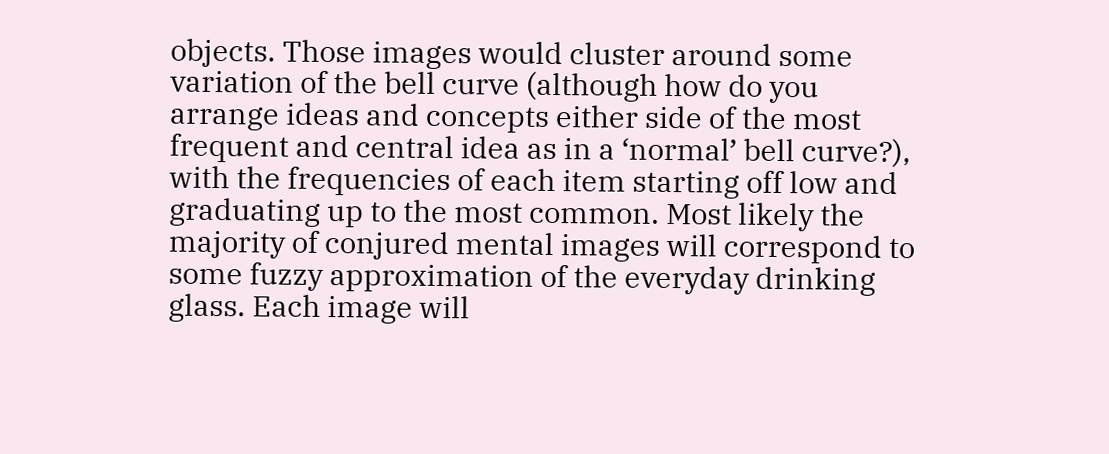objects. Those images would cluster around some variation of the bell curve (although how do you arrange ideas and concepts either side of the most frequent and central idea as in a ‘normal’ bell curve?), with the frequencies of each item starting off low and graduating up to the most common. Most likely the majority of conjured mental images will correspond to some fuzzy approximation of the everyday drinking glass. Each image will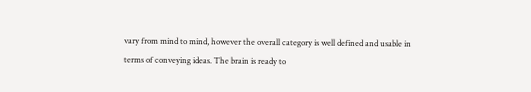vary from mind to mind, however the overall category is well defined and usable in terms of conveying ideas. The brain is ready to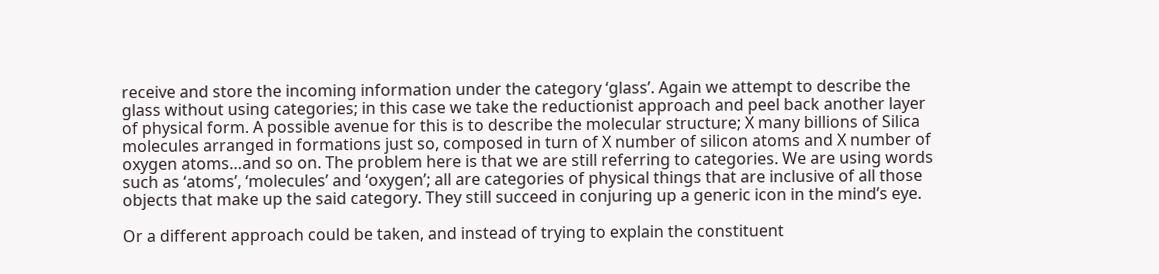receive and store the incoming information under the category ‘glass’. Again we attempt to describe the glass without using categories; in this case we take the reductionist approach and peel back another layer of physical form. A possible avenue for this is to describe the molecular structure; X many billions of Silica molecules arranged in formations just so, composed in turn of X number of silicon atoms and X number of oxygen atoms…and so on. The problem here is that we are still referring to categories. We are using words such as ‘atoms’, ‘molecules’ and ‘oxygen’; all are categories of physical things that are inclusive of all those objects that make up the said category. They still succeed in conjuring up a generic icon in the mind’s eye.

Or a different approach could be taken, and instead of trying to explain the constituent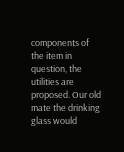components of the item in question, the utilities are proposed. Our old mate the drinking glass would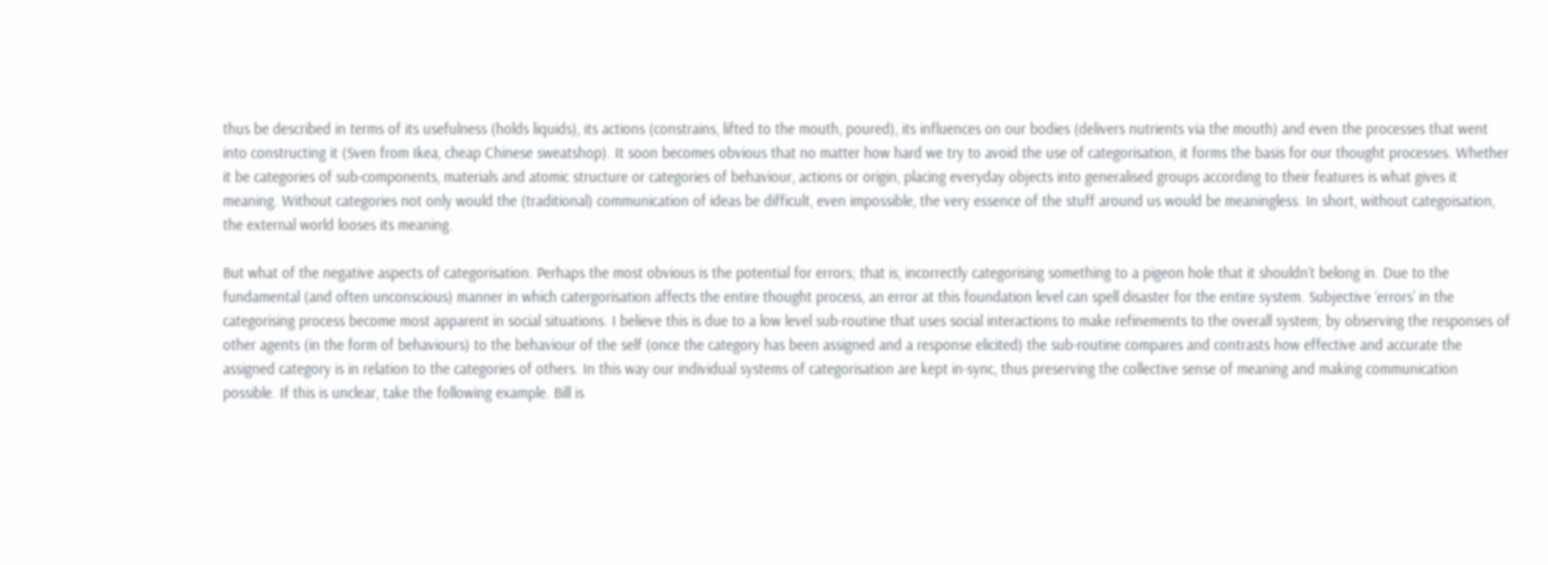thus be described in terms of its usefulness (holds liquids), its actions (constrains, lifted to the mouth, poured), its influences on our bodies (delivers nutrients via the mouth) and even the processes that went into constructing it (Sven from Ikea, cheap Chinese sweatshop). It soon becomes obvious that no matter how hard we try to avoid the use of categorisation, it forms the basis for our thought processes. Whether it be categories of sub-components, materials and atomic structure or categories of behaviour, actions or origin, placing everyday objects into generalised groups according to their features is what gives it meaning. Without categories not only would the (traditional) communication of ideas be difficult, even impossible, the very essence of the stuff around us would be meaningless. In short, without categoisation, the external world looses its meaning.

But what of the negative aspects of categorisation. Perhaps the most obvious is the potential for errors; that is, incorrectly categorising something to a pigeon hole that it shouldn’t belong in. Due to the fundamental (and often unconscious) manner in which catergorisation affects the entire thought process, an error at this foundation level can spell disaster for the entire system. Subjective ‘errors’ in the categorising process become most apparent in social situations. I believe this is due to a low level sub-routine that uses social interactions to make refinements to the overall system; by observing the responses of other agents (in the form of behaviours) to the behaviour of the self (once the category has been assigned and a response elicited) the sub-routine compares and contrasts how effective and accurate the assigned category is in relation to the categories of others. In this way our individual systems of categorisation are kept in-sync, thus preserving the collective sense of meaning and making communication possible. If this is unclear, take the following example. Bill is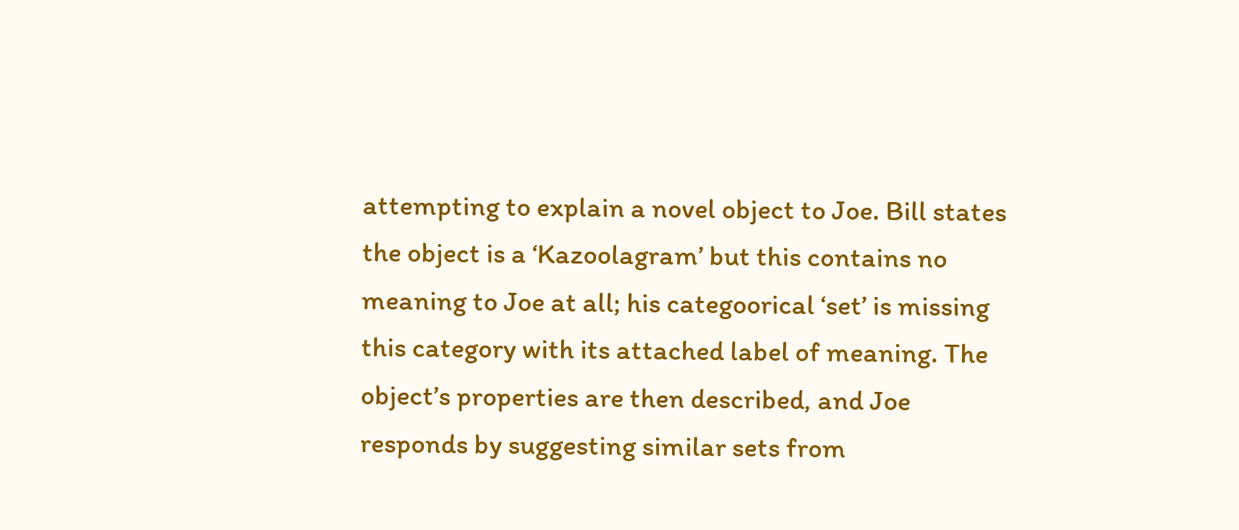attempting to explain a novel object to Joe. Bill states the object is a ‘Kazoolagram’ but this contains no meaning to Joe at all; his categoorical ‘set’ is missing this category with its attached label of meaning. The object’s properties are then described, and Joe responds by suggesting similar sets from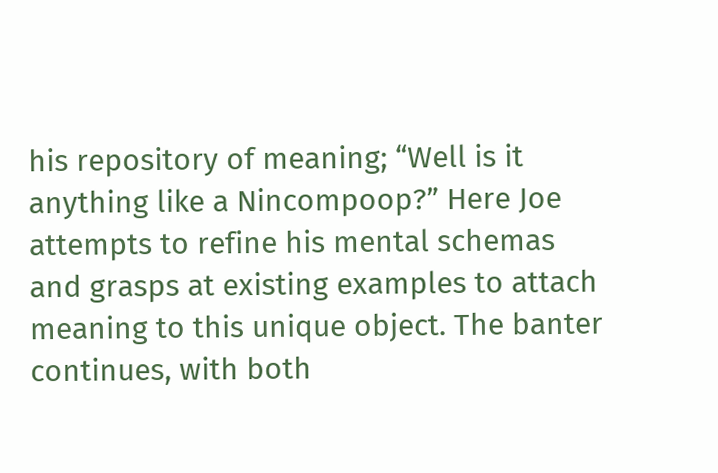his repository of meaning; “Well is it anything like a Nincompoop?” Here Joe attempts to refine his mental schemas and grasps at existing examples to attach meaning to this unique object. The banter continues, with both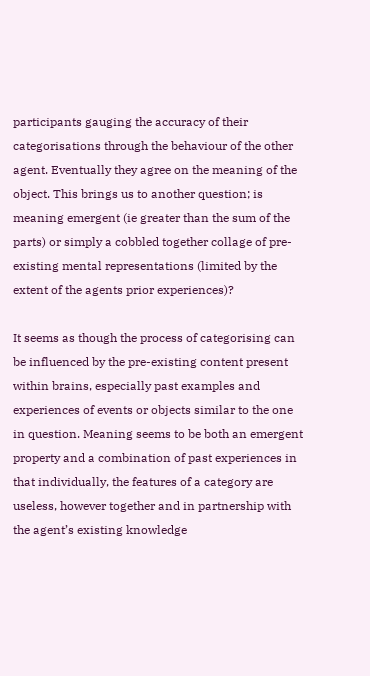participants gauging the accuracy of their categorisations through the behaviour of the other agent. Eventually they agree on the meaning of the object. This brings us to another question; is meaning emergent (ie greater than the sum of the parts) or simply a cobbled together collage of pre-existing mental representations (limited by the extent of the agents prior experiences)?

It seems as though the process of categorising can be influenced by the pre-existing content present within brains, especially past examples and experiences of events or objects similar to the one in question. Meaning seems to be both an emergent property and a combination of past experiences in that individually, the features of a category are useless, however together and in partnership with the agent’s existing knowledge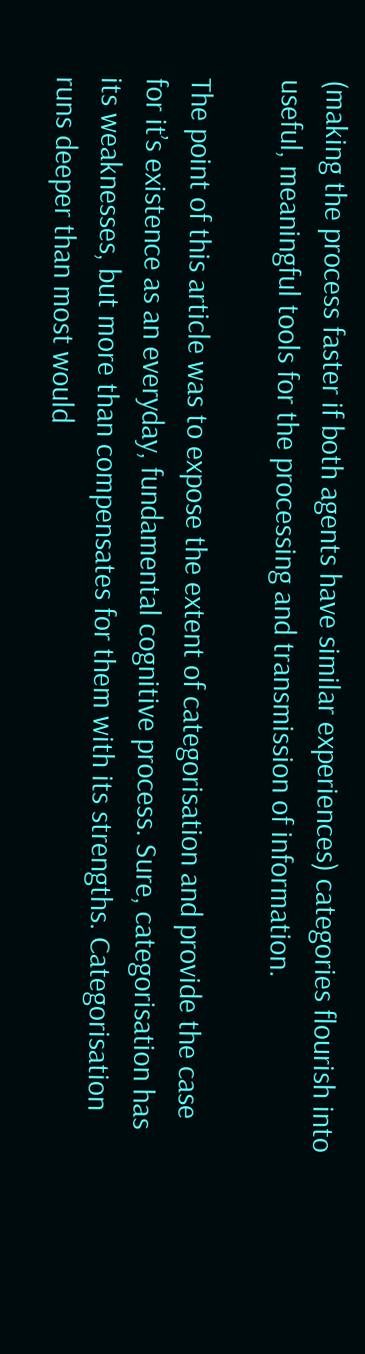(making the process faster if both agents have similar experiences) categories flourish into useful, meaningful tools for the processing and transmission of information.

The point of this article was to expose the extent of categorisation and provide the case for it’s existence as an everyday, fundamental cognitive process. Sure, categorisation has its weaknesses, but more than compensates for them with its strengths. Categorisation runs deeper than most would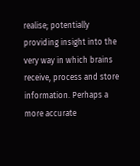realise; potentially providing insight into the very way in which brains receive, process and store information. Perhaps a more accurate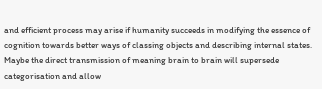and efficient process may arise if humanity succeeds in modifying the essence of cognition towards better ways of classing objects and describing internal states. Maybe the direct transmission of meaning brain to brain will supersede categorisation and allow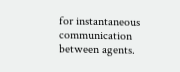for instantaneous communication between agents.